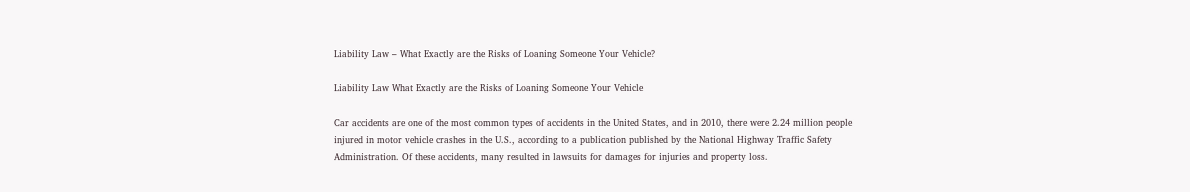Liability Law – What Exactly are the Risks of Loaning Someone Your Vehicle?

Liability Law What Exactly are the Risks of Loaning Someone Your Vehicle

Car accidents are one of the most common types of accidents in the United States, and in 2010, there were 2.24 million people injured in motor vehicle crashes in the U.S., according to a publication published by the National Highway Traffic Safety Administration. Of these accidents, many resulted in lawsuits for damages for injuries and property loss.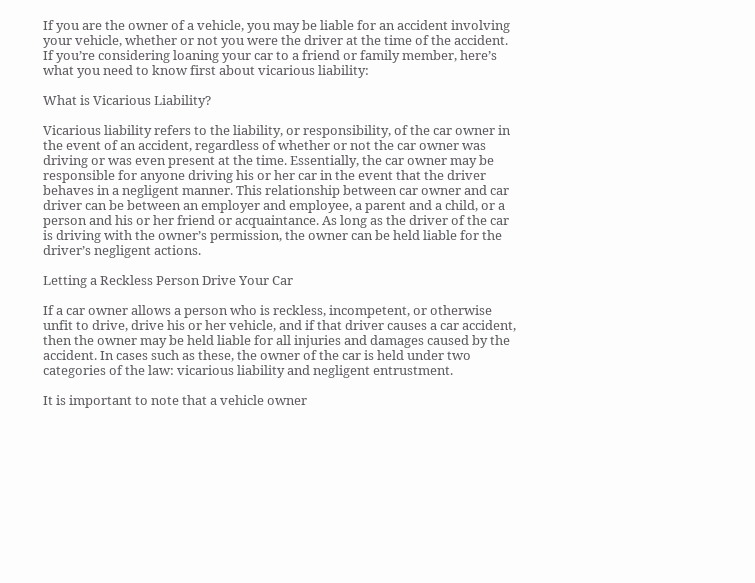If you are the owner of a vehicle, you may be liable for an accident involving your vehicle, whether or not you were the driver at the time of the accident. If you’re considering loaning your car to a friend or family member, here’s what you need to know first about vicarious liability:

What is Vicarious Liability?

Vicarious liability refers to the liability, or responsibility, of the car owner in the event of an accident, regardless of whether or not the car owner was driving or was even present at the time. Essentially, the car owner may be responsible for anyone driving his or her car in the event that the driver behaves in a negligent manner. This relationship between car owner and car driver can be between an employer and employee, a parent and a child, or a person and his or her friend or acquaintance. As long as the driver of the car is driving with the owner’s permission, the owner can be held liable for the driver’s negligent actions.

Letting a Reckless Person Drive Your Car

If a car owner allows a person who is reckless, incompetent, or otherwise unfit to drive, drive his or her vehicle, and if that driver causes a car accident, then the owner may be held liable for all injuries and damages caused by the accident. In cases such as these, the owner of the car is held under two categories of the law: vicarious liability and negligent entrustment.

It is important to note that a vehicle owner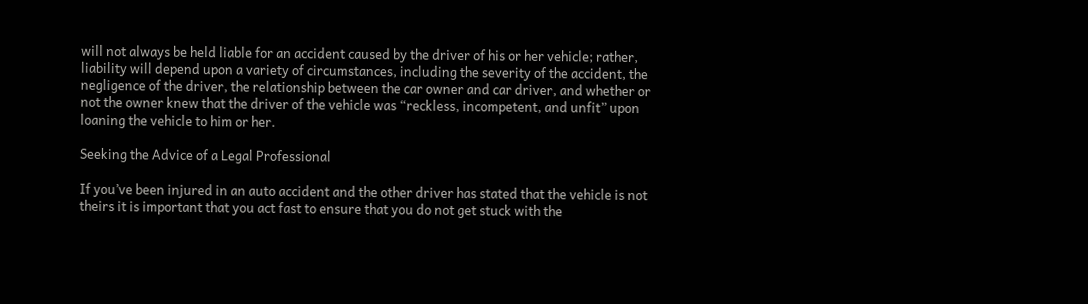will not always be held liable for an accident caused by the driver of his or her vehicle; rather, liability will depend upon a variety of circumstances, including the severity of the accident, the negligence of the driver, the relationship between the car owner and car driver, and whether or not the owner knew that the driver of the vehicle was “reckless, incompetent, and unfit” upon loaning the vehicle to him or her.

Seeking the Advice of a Legal Professional

If you’ve been injured in an auto accident and the other driver has stated that the vehicle is not theirs it is important that you act fast to ensure that you do not get stuck with the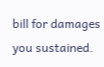bill for damages you sustained.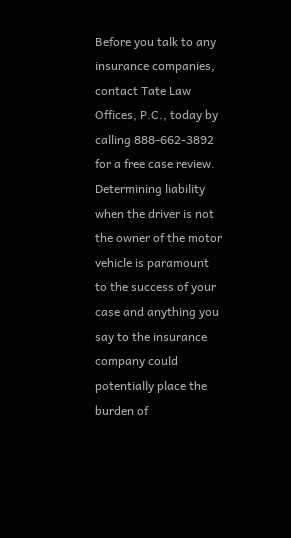Before you talk to any insurance companies, contact Tate Law Offices, P.C., today by calling 888-662-3892 for a free case review. Determining liability when the driver is not the owner of the motor vehicle is paramount to the success of your case and anything you say to the insurance company could potentially place the burden of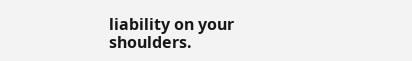liability on your shoulders.